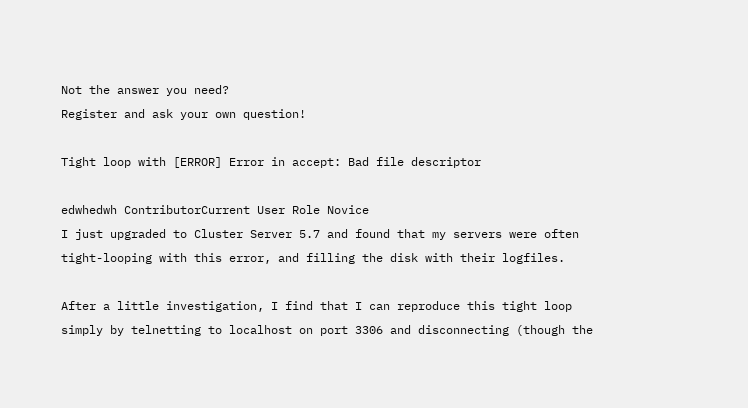Not the answer you need?
Register and ask your own question!

Tight loop with [ERROR] Error in accept: Bad file descriptor

edwhedwh ContributorCurrent User Role Novice
I just upgraded to Cluster Server 5.7 and found that my servers were often tight-looping with this error, and filling the disk with their logfiles.

After a little investigation, I find that I can reproduce this tight loop simply by telnetting to localhost on port 3306 and disconnecting (though the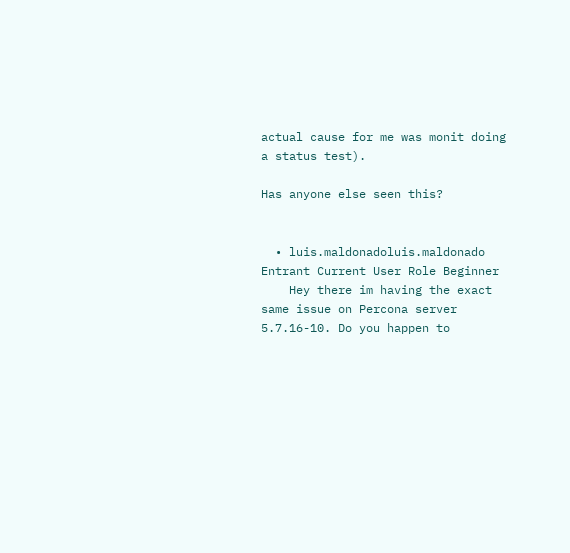actual cause for me was monit doing a status test).

Has anyone else seen this?


  • luis.maldonadoluis.maldonado Entrant Current User Role Beginner
    Hey there im having the exact same issue on Percona server 5.7.16-10. Do you happen to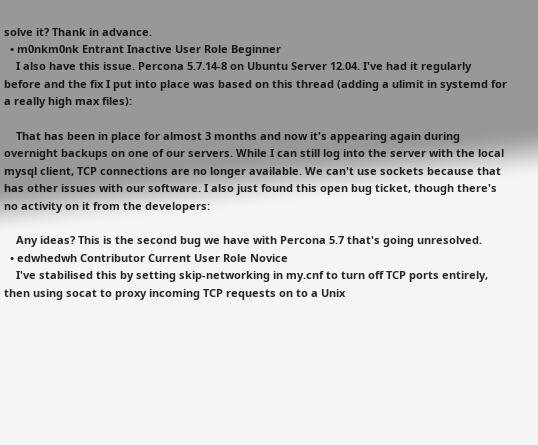solve it? Thank in advance.
  • m0nkm0nk Entrant Inactive User Role Beginner
    I also have this issue. Percona 5.7.14-8 on Ubuntu Server 12.04. I've had it regularly before and the fix I put into place was based on this thread (adding a ulimit in systemd for a really high max files):

    That has been in place for almost 3 months and now it's appearing again during overnight backups on one of our servers. While I can still log into the server with the local mysql client, TCP connections are no longer available. We can't use sockets because that has other issues with our software. I also just found this open bug ticket, though there's no activity on it from the developers:

    Any ideas? This is the second bug we have with Percona 5.7 that's going unresolved.
  • edwhedwh Contributor Current User Role Novice
    I've stabilised this by setting skip-networking in my.cnf to turn off TCP ports entirely, then using socat to proxy incoming TCP requests on to a Unix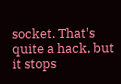socket. That's quite a hack, but it stops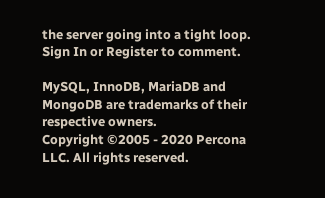the server going into a tight loop.
Sign In or Register to comment.

MySQL, InnoDB, MariaDB and MongoDB are trademarks of their respective owners.
Copyright ©2005 - 2020 Percona LLC. All rights reserved.